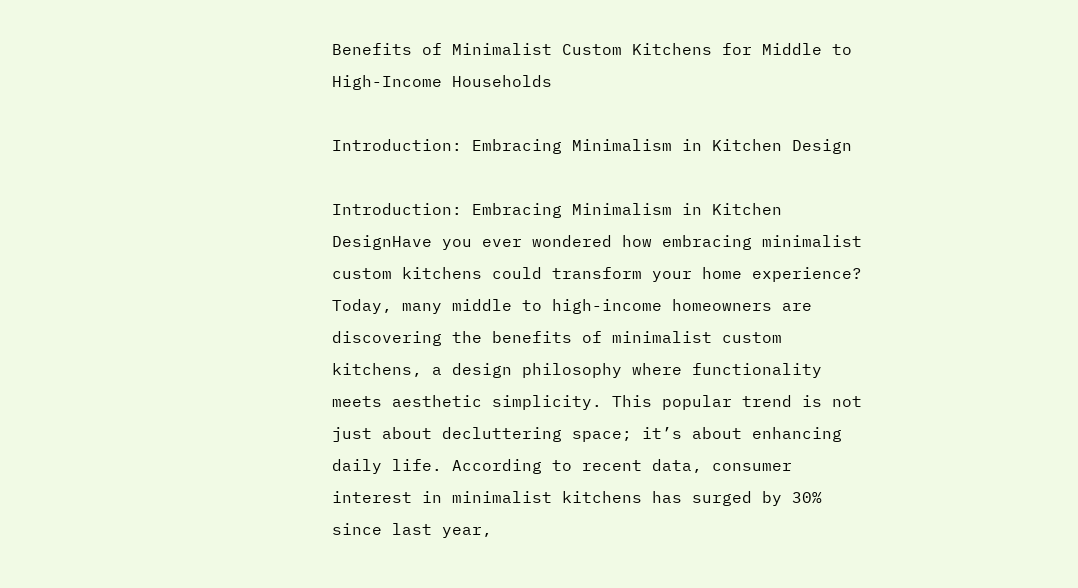Benefits of Minimalist Custom Kitchens for Middle to High-Income Households

Introduction: Embracing Minimalism in Kitchen Design

Introduction: Embracing Minimalism in Kitchen DesignHave you ever wondered how embracing minimalist custom kitchens could transform your home experience? Today, many middle to high-income homeowners are discovering the benefits of minimalist custom kitchens, a design philosophy where functionality meets aesthetic simplicity. This popular trend is not just about decluttering space; it’s about enhancing daily life. According to recent data, consumer interest in minimalist kitchens has surged by 30% since last year,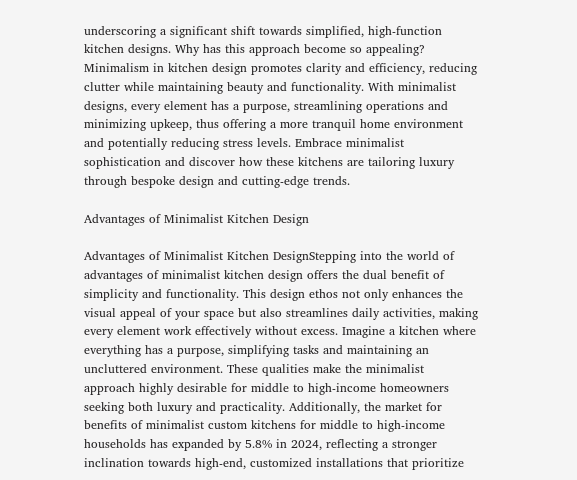underscoring a significant shift towards simplified, high-function kitchen designs. Why has this approach become so appealing? Minimalism in kitchen design promotes clarity and efficiency, reducing clutter while maintaining beauty and functionality. With minimalist designs, every element has a purpose, streamlining operations and minimizing upkeep, thus offering a more tranquil home environment and potentially reducing stress levels. Embrace minimalist sophistication and discover how these kitchens are tailoring luxury through bespoke design and cutting-edge trends.

Advantages of Minimalist Kitchen Design

Advantages of Minimalist Kitchen DesignStepping into the world of advantages of minimalist kitchen design offers the dual benefit of simplicity and functionality. This design ethos not only enhances the visual appeal of your space but also streamlines daily activities, making every element work effectively without excess. Imagine a kitchen where everything has a purpose, simplifying tasks and maintaining an uncluttered environment. These qualities make the minimalist approach highly desirable for middle to high-income homeowners seeking both luxury and practicality. Additionally, the market for benefits of minimalist custom kitchens for middle to high-income households has expanded by 5.8% in 2024, reflecting a stronger inclination towards high-end, customized installations that prioritize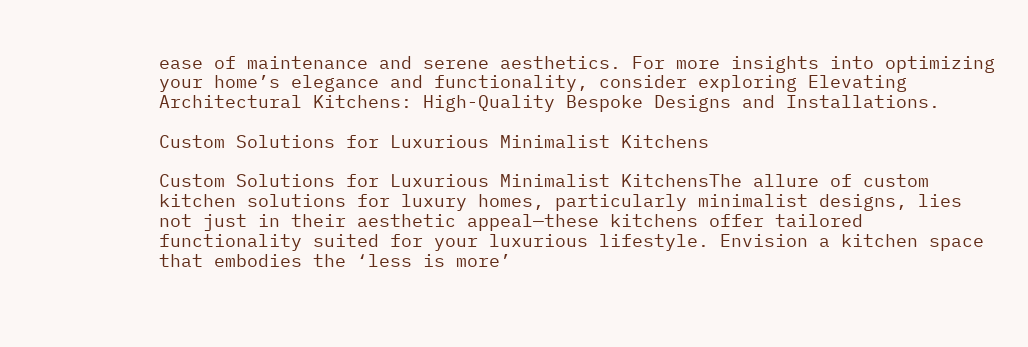ease of maintenance and serene aesthetics. For more insights into optimizing your home’s elegance and functionality, consider exploring Elevating Architectural Kitchens: High-Quality Bespoke Designs and Installations.

Custom Solutions for Luxurious Minimalist Kitchens

Custom Solutions for Luxurious Minimalist KitchensThe allure of custom kitchen solutions for luxury homes, particularly minimalist designs, lies not just in their aesthetic appeal—these kitchens offer tailored functionality suited for your luxurious lifestyle. Envision a kitchen space that embodies the ‘less is more’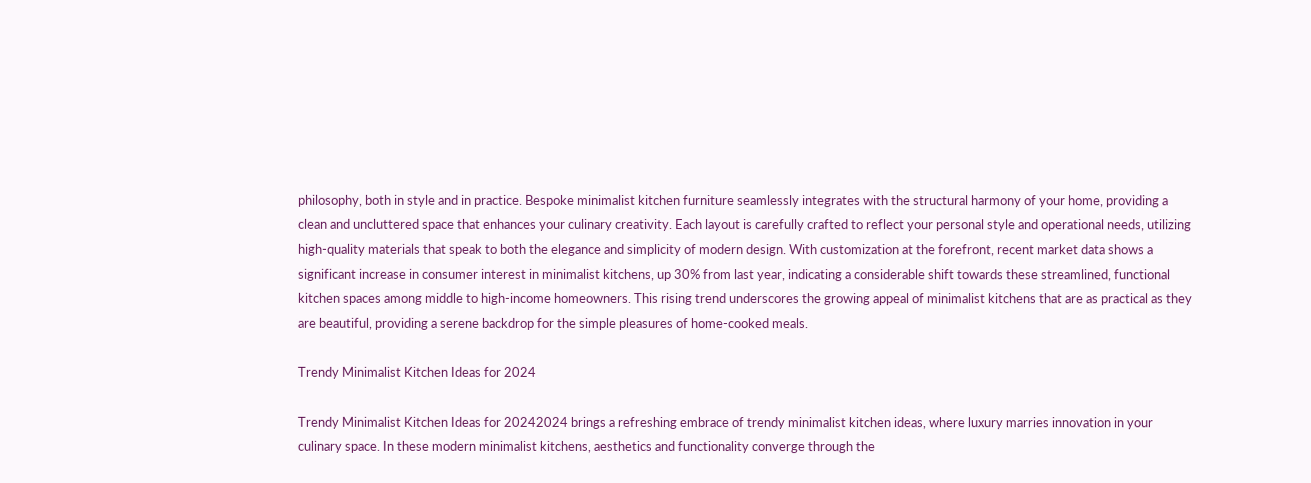philosophy, both in style and in practice. Bespoke minimalist kitchen furniture seamlessly integrates with the structural harmony of your home, providing a clean and uncluttered space that enhances your culinary creativity. Each layout is carefully crafted to reflect your personal style and operational needs, utilizing high-quality materials that speak to both the elegance and simplicity of modern design. With customization at the forefront, recent market data shows a significant increase in consumer interest in minimalist kitchens, up 30% from last year, indicating a considerable shift towards these streamlined, functional kitchen spaces among middle to high-income homeowners. This rising trend underscores the growing appeal of minimalist kitchens that are as practical as they are beautiful, providing a serene backdrop for the simple pleasures of home-cooked meals.

Trendy Minimalist Kitchen Ideas for 2024

Trendy Minimalist Kitchen Ideas for 20242024 brings a refreshing embrace of trendy minimalist kitchen ideas, where luxury marries innovation in your culinary space. In these modern minimalist kitchens, aesthetics and functionality converge through the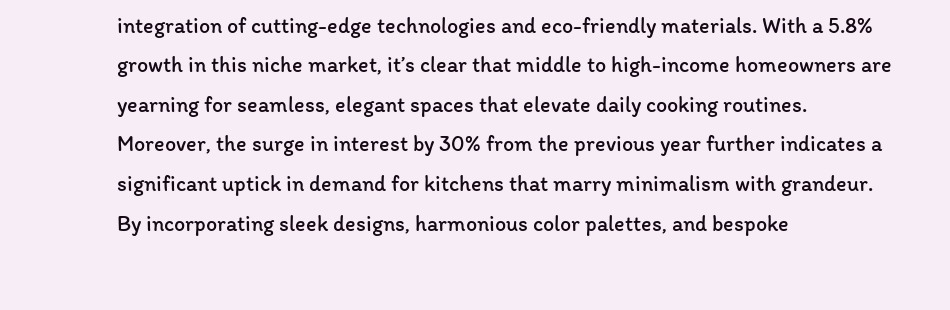integration of cutting-edge technologies and eco-friendly materials. With a 5.8% growth in this niche market, it’s clear that middle to high-income homeowners are yearning for seamless, elegant spaces that elevate daily cooking routines. Moreover, the surge in interest by 30% from the previous year further indicates a significant uptick in demand for kitchens that marry minimalism with grandeur. By incorporating sleek designs, harmonious color palettes, and bespoke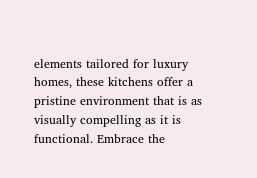elements tailored for luxury homes, these kitchens offer a pristine environment that is as visually compelling as it is functional. Embrace the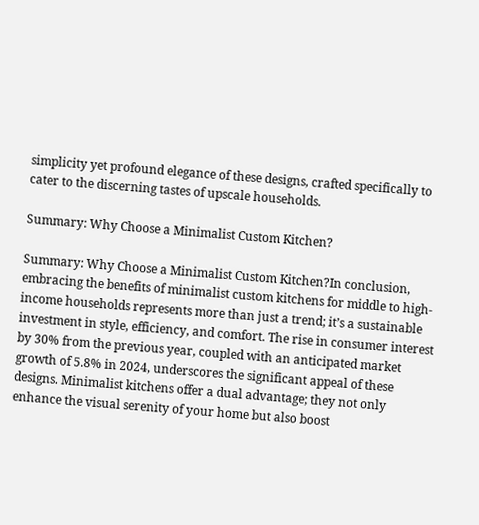simplicity yet profound elegance of these designs, crafted specifically to cater to the discerning tastes of upscale households.

Summary: Why Choose a Minimalist Custom Kitchen?

Summary: Why Choose a Minimalist Custom Kitchen?In conclusion, embracing the benefits of minimalist custom kitchens for middle to high-income households represents more than just a trend; it’s a sustainable investment in style, efficiency, and comfort. The rise in consumer interest by 30% from the previous year, coupled with an anticipated market growth of 5.8% in 2024, underscores the significant appeal of these designs. Minimalist kitchens offer a dual advantage; they not only enhance the visual serenity of your home but also boost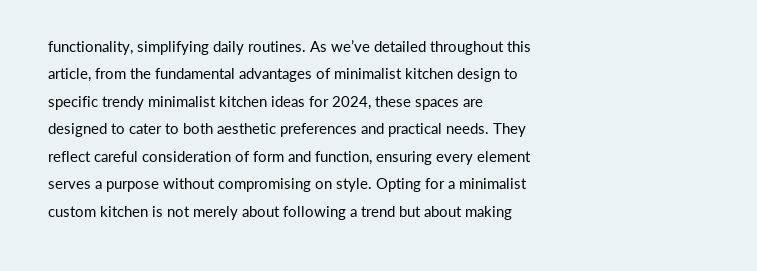functionality, simplifying daily routines. As we’ve detailed throughout this article, from the fundamental advantages of minimalist kitchen design to specific trendy minimalist kitchen ideas for 2024, these spaces are designed to cater to both aesthetic preferences and practical needs. They reflect careful consideration of form and function, ensuring every element serves a purpose without compromising on style. Opting for a minimalist custom kitchen is not merely about following a trend but about making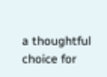a thoughtful choice for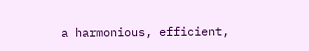a harmonious, efficient,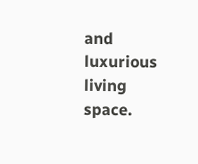and luxurious living space.